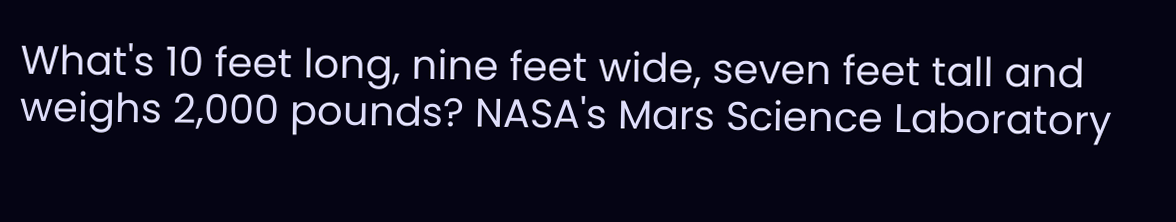What's 10 feet long, nine feet wide, seven feet tall and weighs 2,000 pounds? NASA's Mars Science Laboratory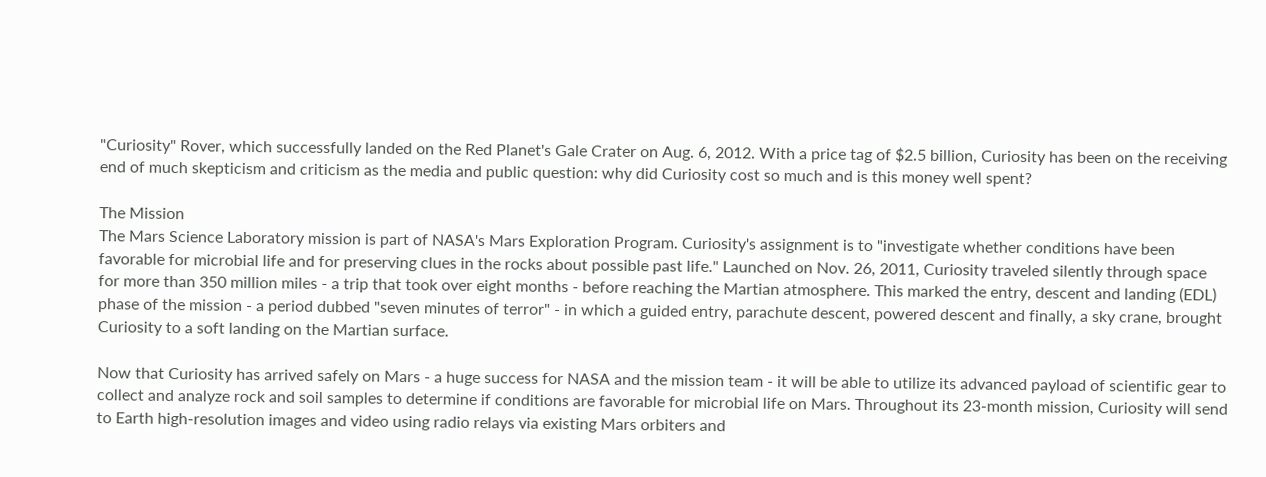"Curiosity" Rover, which successfully landed on the Red Planet's Gale Crater on Aug. 6, 2012. With a price tag of $2.5 billion, Curiosity has been on the receiving end of much skepticism and criticism as the media and public question: why did Curiosity cost so much and is this money well spent?

The Mission
The Mars Science Laboratory mission is part of NASA's Mars Exploration Program. Curiosity's assignment is to "investigate whether conditions have been favorable for microbial life and for preserving clues in the rocks about possible past life." Launched on Nov. 26, 2011, Curiosity traveled silently through space for more than 350 million miles - a trip that took over eight months - before reaching the Martian atmosphere. This marked the entry, descent and landing (EDL) phase of the mission - a period dubbed "seven minutes of terror" - in which a guided entry, parachute descent, powered descent and finally, a sky crane, brought Curiosity to a soft landing on the Martian surface.

Now that Curiosity has arrived safely on Mars - a huge success for NASA and the mission team - it will be able to utilize its advanced payload of scientific gear to collect and analyze rock and soil samples to determine if conditions are favorable for microbial life on Mars. Throughout its 23-month mission, Curiosity will send to Earth high-resolution images and video using radio relays via existing Mars orbiters and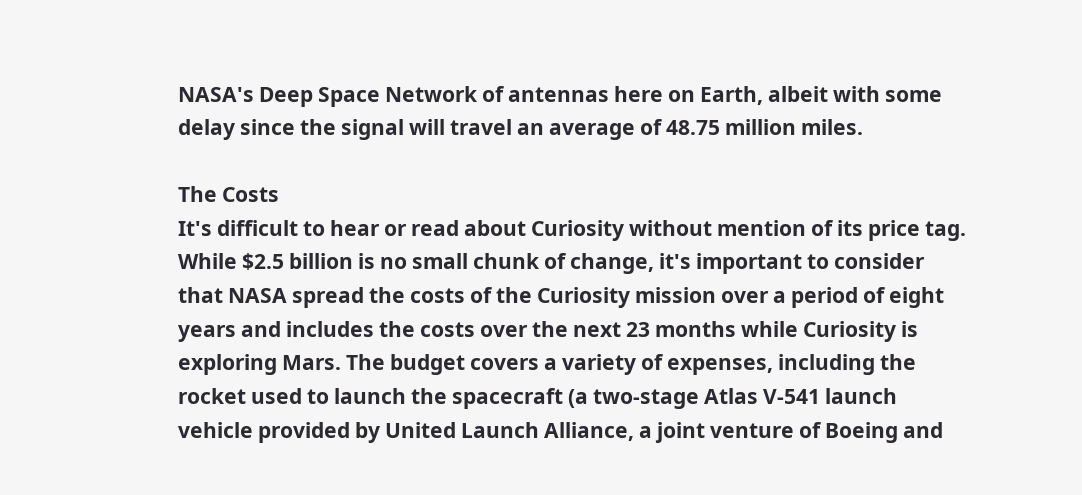NASA's Deep Space Network of antennas here on Earth, albeit with some delay since the signal will travel an average of 48.75 million miles.

The Costs
It's difficult to hear or read about Curiosity without mention of its price tag. While $2.5 billion is no small chunk of change, it's important to consider that NASA spread the costs of the Curiosity mission over a period of eight years and includes the costs over the next 23 months while Curiosity is exploring Mars. The budget covers a variety of expenses, including the rocket used to launch the spacecraft (a two-stage Atlas V-541 launch vehicle provided by United Launch Alliance, a joint venture of Boeing and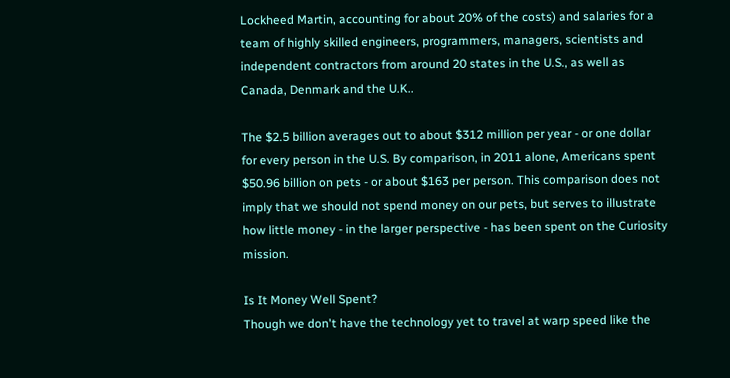Lockheed Martin, accounting for about 20% of the costs) and salaries for a team of highly skilled engineers, programmers, managers, scientists and independent contractors from around 20 states in the U.S., as well as Canada, Denmark and the U.K..

The $2.5 billion averages out to about $312 million per year - or one dollar for every person in the U.S. By comparison, in 2011 alone, Americans spent $50.96 billion on pets - or about $163 per person. This comparison does not imply that we should not spend money on our pets, but serves to illustrate how little money - in the larger perspective - has been spent on the Curiosity mission.

Is It Money Well Spent?
Though we don't have the technology yet to travel at warp speed like the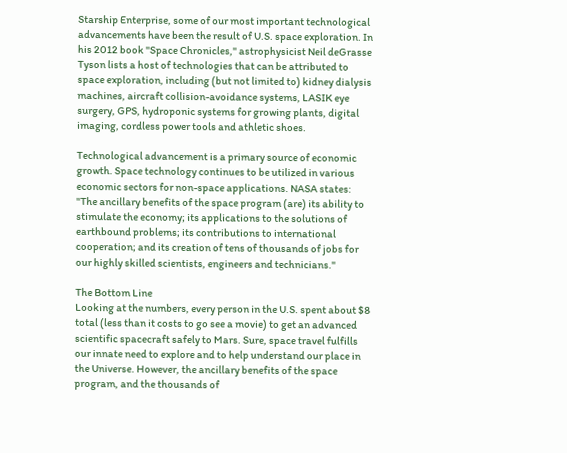Starship Enterprise, some of our most important technological advancements have been the result of U.S. space exploration. In his 2012 book "Space Chronicles," astrophysicist Neil deGrasse Tyson lists a host of technologies that can be attributed to space exploration, including (but not limited to) kidney dialysis machines, aircraft collision-avoidance systems, LASIK eye surgery, GPS, hydroponic systems for growing plants, digital imaging, cordless power tools and athletic shoes.

Technological advancement is a primary source of economic growth. Space technology continues to be utilized in various economic sectors for non-space applications. NASA states: "The ancillary benefits of the space program (are) its ability to stimulate the economy; its applications to the solutions of earthbound problems; its contributions to international cooperation; and its creation of tens of thousands of jobs for our highly skilled scientists, engineers and technicians."

The Bottom Line
Looking at the numbers, every person in the U.S. spent about $8 total (less than it costs to go see a movie) to get an advanced scientific spacecraft safely to Mars. Sure, space travel fulfills our innate need to explore and to help understand our place in the Universe. However, the ancillary benefits of the space program, and the thousands of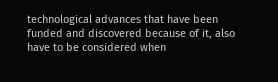technological advances that have been funded and discovered because of it, also have to be considered when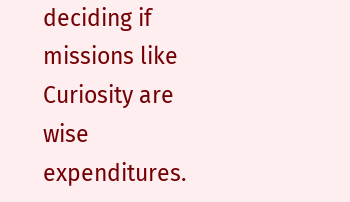deciding if missions like Curiosity are wise expenditures.